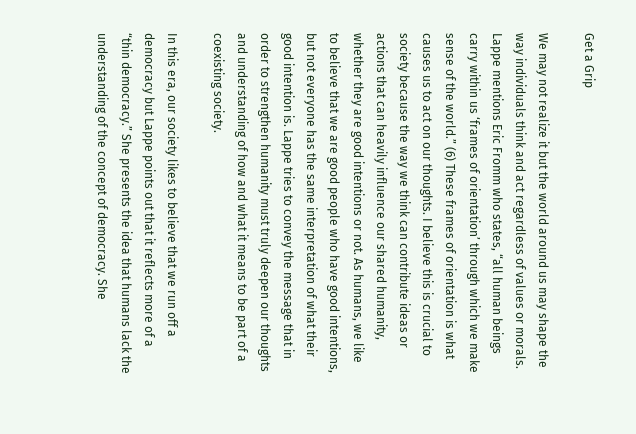Get a Grip

We may not realize it but the world around us may shape the way individuals think and act regardless of values or morals. Lappe mentions Eric Fromm who states, “all human beings carry within us ‘frames of orientation’ through which we make sense of the world.” (6) These frames of orientation is what causes us to act on our thoughts. I believe this is crucial to society because the way we think can contribute ideas or actions that can heavily influence our shared humanity, whether they are good intentions or not. As humans, we like to believe that we are good people who have good intentions, but not everyone has the same interpretation of what their good intention is. Lappe tries to convey the message that in order to strengthen humanity must truly deepen our thoughts and understanding of how and what it means to be part of a coexisting society.

In this era, our society likes to believe that we run off a democracy but Lappe points out that it reflects more of a “thin democracy.” She presents the idea that humans lack the understanding of the concept of democracy. She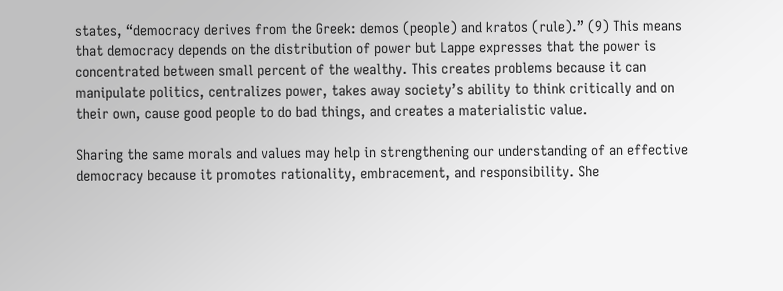states, “democracy derives from the Greek: demos (people) and kratos (rule).” (9) This means that democracy depends on the distribution of power but Lappe expresses that the power is concentrated between small percent of the wealthy. This creates problems because it can manipulate politics, centralizes power, takes away society’s ability to think critically and on their own, cause good people to do bad things, and creates a materialistic value.

Sharing the same morals and values may help in strengthening our understanding of an effective democracy because it promotes rationality, embracement, and responsibility. She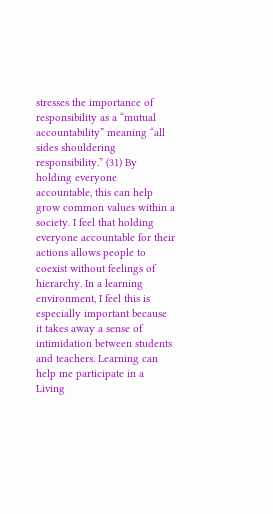stresses the importance of responsibility as a “mutual accountability” meaning “all sides shouldering responsibility.” (31) By holding everyone accountable, this can help grow common values within a society. I feel that holding everyone accountable for their actions allows people to coexist without feelings of hierarchy. In a learning environment, I feel this is especially important because it takes away a sense of intimidation between students and teachers. Learning can help me participate in a Living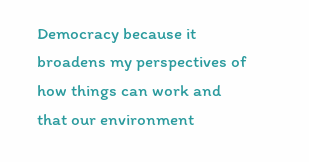Democracy because it broadens my perspectives of how things can work and that our environment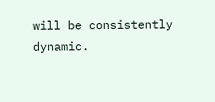will be consistently dynamic.